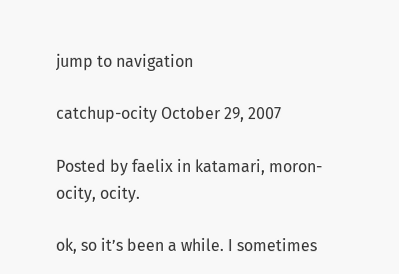jump to navigation

catchup-ocity October 29, 2007

Posted by faelix in katamari, moron-ocity, ocity.

ok, so it’s been a while. I sometimes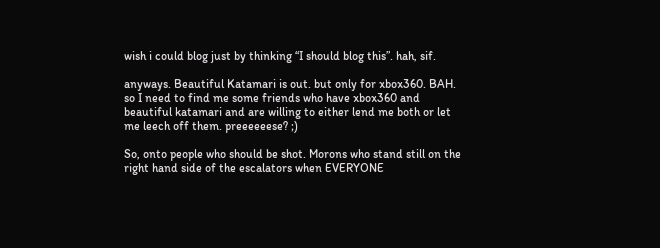wish i could blog just by thinking “I should blog this”. hah, sif.

anyways. Beautiful Katamari is out. but only for xbox360. BAH. so I need to find me some friends who have xbox360 and beautiful katamari and are willing to either lend me both or let me leech off them. preeeeeese? ;)

So, onto people who should be shot. Morons who stand still on the right hand side of the escalators when EVERYONE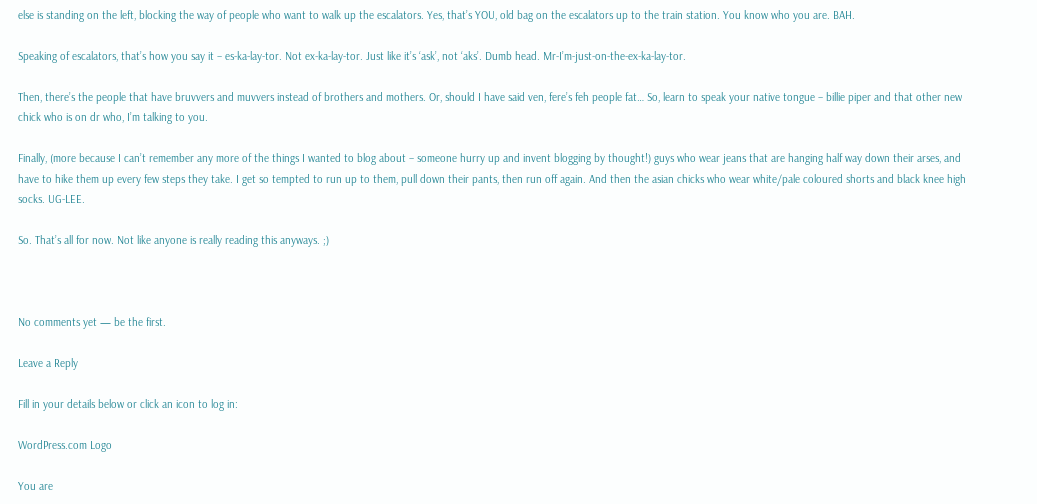else is standing on the left, blocking the way of people who want to walk up the escalators. Yes, that’s YOU, old bag on the escalators up to the train station. You know who you are. BAH.

Speaking of escalators, that’s how you say it – es-ka-lay-tor. Not ex-ka-lay-tor. Just like it’s ‘ask’, not ‘aks’. Dumb head. Mr-I’m-just-on-the-ex-ka-lay-tor.

Then, there’s the people that have bruvvers and muvvers instead of brothers and mothers. Or, should I have said ven, fere’s feh people fat… So, learn to speak your native tongue – billie piper and that other new chick who is on dr who, I’m talking to you.

Finally, (more because I can’t remember any more of the things I wanted to blog about – someone hurry up and invent blogging by thought!) guys who wear jeans that are hanging half way down their arses, and have to hike them up every few steps they take. I get so tempted to run up to them, pull down their pants, then run off again. And then the asian chicks who wear white/pale coloured shorts and black knee high socks. UG-LEE.

So. That’s all for now. Not like anyone is really reading this anyways. ;)



No comments yet — be the first.

Leave a Reply

Fill in your details below or click an icon to log in:

WordPress.com Logo

You are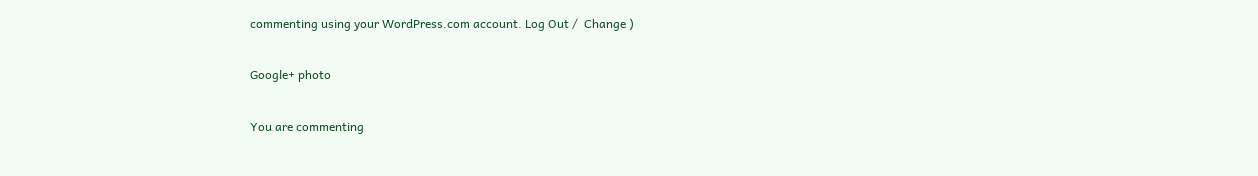commenting using your WordPress.com account. Log Out /  Change )

Google+ photo

You are commenting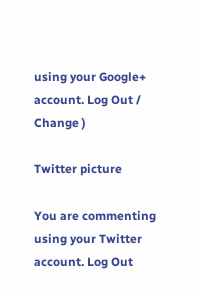using your Google+ account. Log Out /  Change )

Twitter picture

You are commenting using your Twitter account. Log Out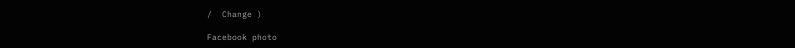/  Change )

Facebook photo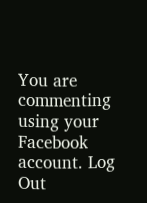You are commenting using your Facebook account. Log Out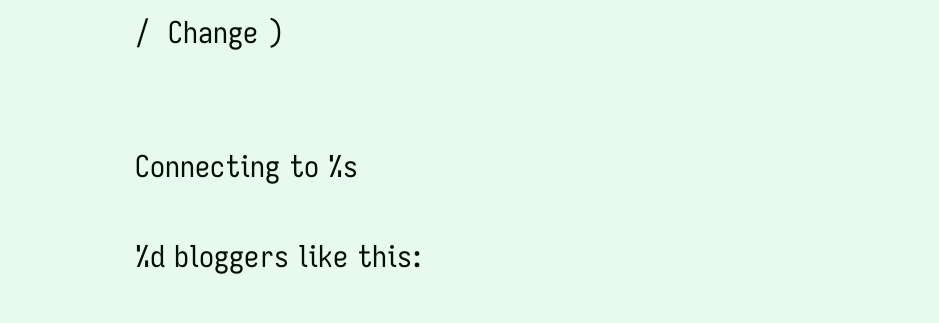/  Change )


Connecting to %s

%d bloggers like this: